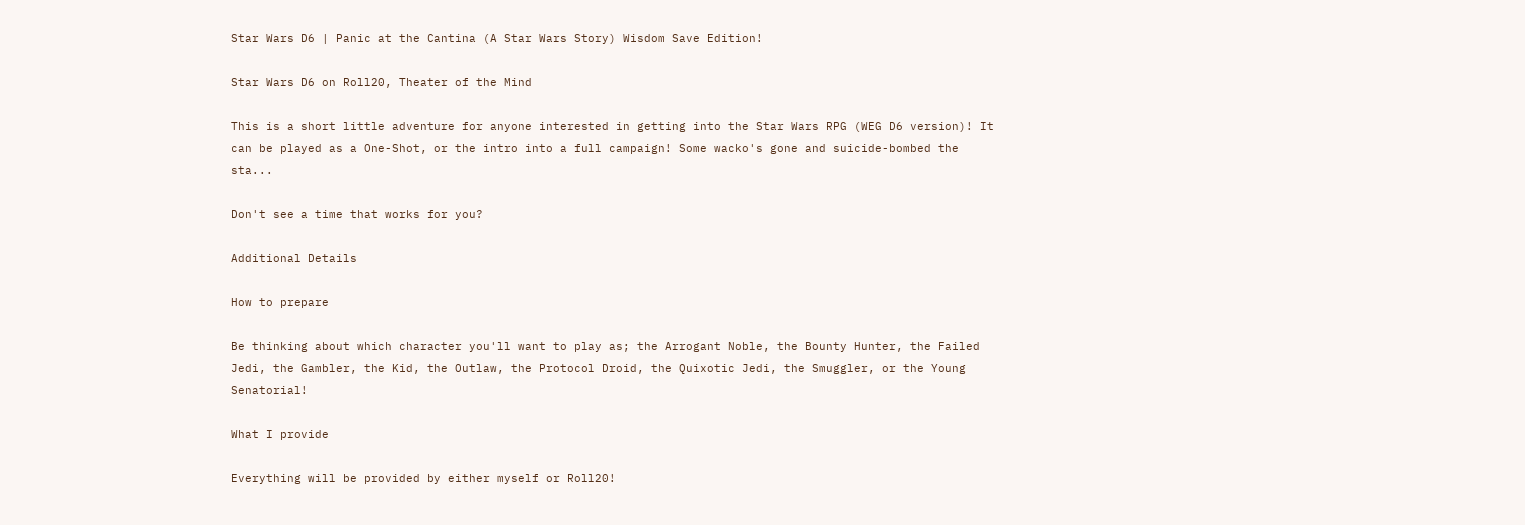Star Wars D6 | Panic at the Cantina (A Star Wars Story) Wisdom Save Edition!

Star Wars D6 on Roll20, Theater of the Mind

This is a short little adventure for anyone interested in getting into the Star Wars RPG (WEG D6 version)! It can be played as a One-Shot, or the intro into a full campaign! Some wacko's gone and suicide-bombed the sta...

Don't see a time that works for you?

Additional Details

How to prepare

Be thinking about which character you'll want to play as; the Arrogant Noble, the Bounty Hunter, the Failed Jedi, the Gambler, the Kid, the Outlaw, the Protocol Droid, the Quixotic Jedi, the Smuggler, or the Young Senatorial!

What I provide

Everything will be provided by either myself or Roll20!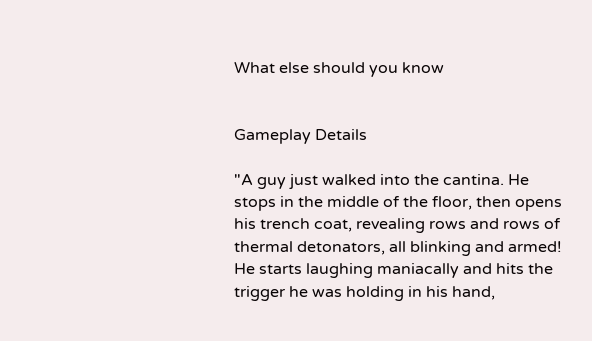What else should you know


Gameplay Details

"A guy just walked into the cantina. He stops in the middle of the floor, then opens his trench coat, revealing rows and rows of thermal detonators, all blinking and armed! He starts laughing maniacally and hits the trigger he was holding in his hand,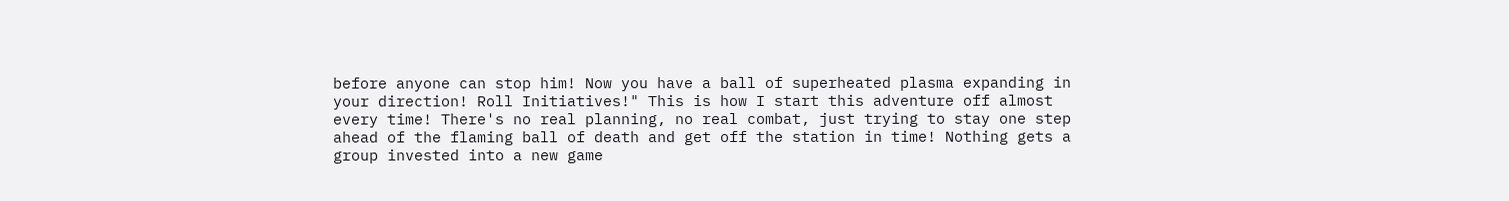before anyone can stop him! Now you have a ball of superheated plasma expanding in your direction! Roll Initiatives!" This is how I start this adventure off almost every time! There's no real planning, no real combat, just trying to stay one step ahead of the flaming ball of death and get off the station in time! Nothing gets a group invested into a new game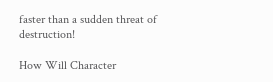faster than a sudden threat of destruction!

How Will Character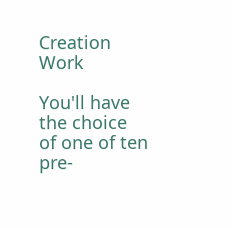Creation Work

You'll have the choice of one of ten pre-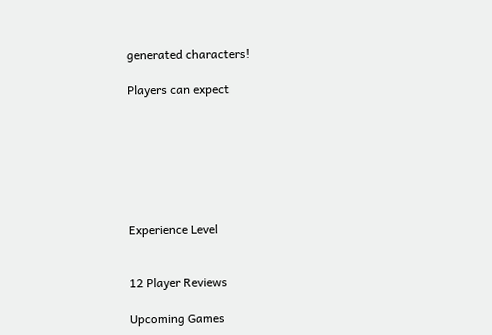generated characters!

Players can expect







Experience Level


12 Player Reviews

Upcoming Games